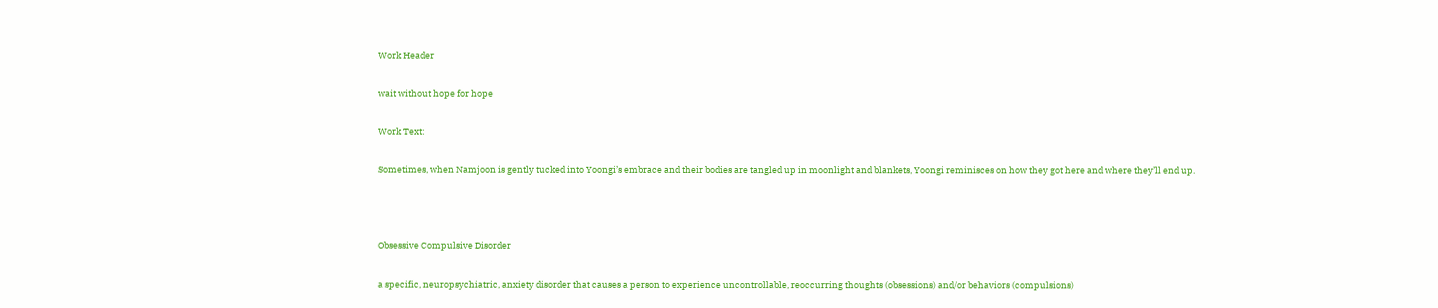Work Header

wait without hope for hope

Work Text:

Sometimes, when Namjoon is gently tucked into Yoongi’s embrace and their bodies are tangled up in moonlight and blankets, Yoongi reminisces on how they got here and where they’ll end up.



Obsessive Compulsive Disorder

a specific, neuropsychiatric, anxiety disorder that causes a person to experience uncontrollable, reoccurring thoughts (obsessions) and/or behaviors (compulsions)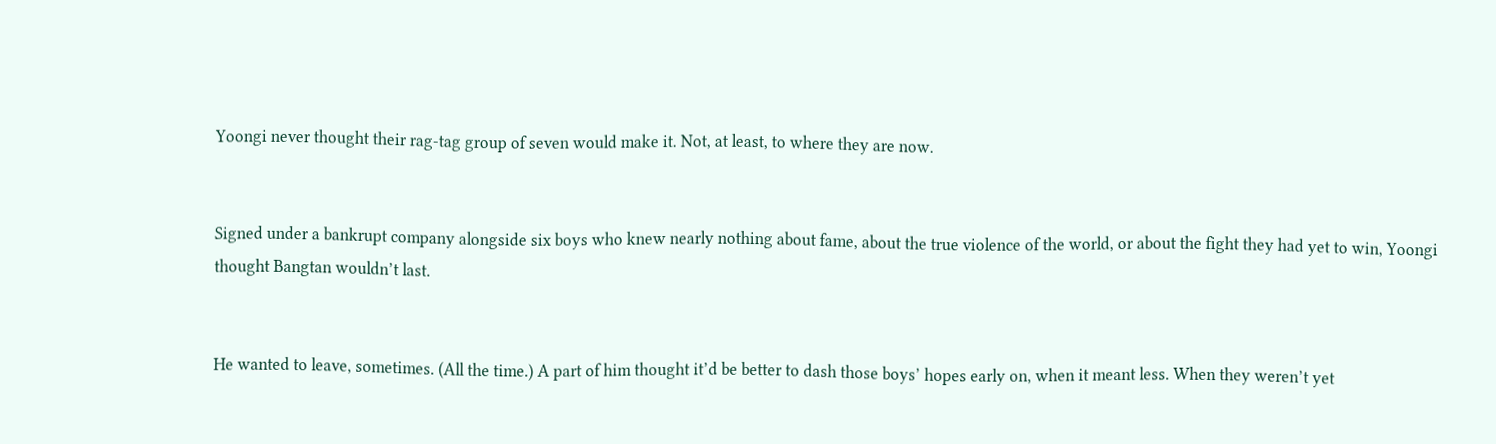Yoongi never thought their rag-tag group of seven would make it. Not, at least, to where they are now.


Signed under a bankrupt company alongside six boys who knew nearly nothing about fame, about the true violence of the world, or about the fight they had yet to win, Yoongi thought Bangtan wouldn’t last.


He wanted to leave, sometimes. (All the time.) A part of him thought it’d be better to dash those boys’ hopes early on, when it meant less. When they weren’t yet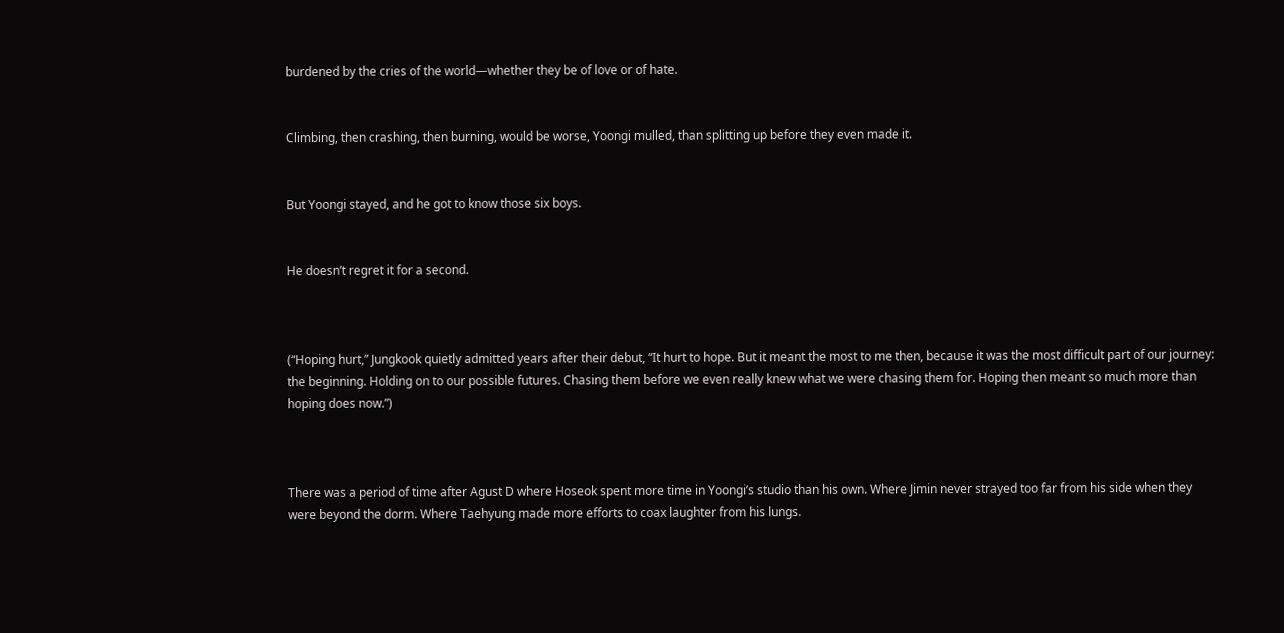burdened by the cries of the world—whether they be of love or of hate.


Climbing, then crashing, then burning, would be worse, Yoongi mulled, than splitting up before they even made it.


But Yoongi stayed, and he got to know those six boys.


He doesn’t regret it for a second.



(“Hoping hurt,” Jungkook quietly admitted years after their debut, “It hurt to hope. But it meant the most to me then, because it was the most difficult part of our journey: the beginning. Holding on to our possible futures. Chasing them before we even really knew what we were chasing them for. Hoping then meant so much more than hoping does now.”)



There was a period of time after Agust D where Hoseok spent more time in Yoongi’s studio than his own. Where Jimin never strayed too far from his side when they were beyond the dorm. Where Taehyung made more efforts to coax laughter from his lungs.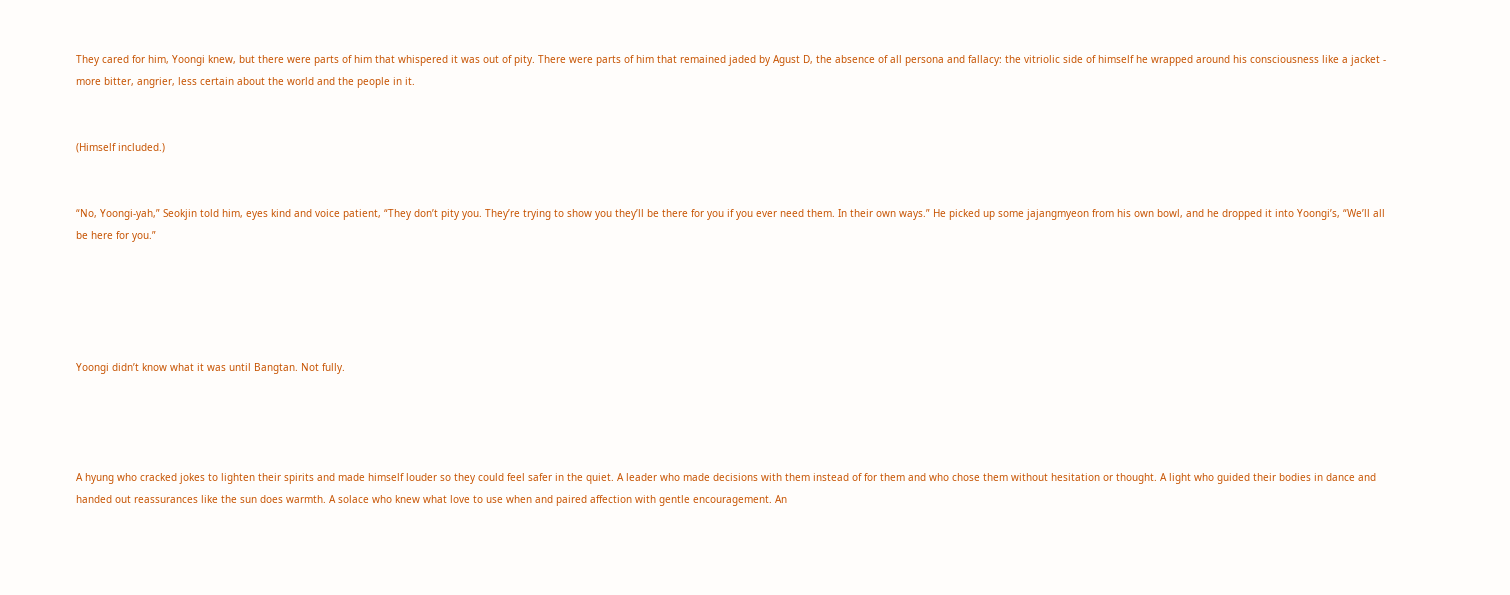They cared for him, Yoongi knew, but there were parts of him that whispered it was out of pity. There were parts of him that remained jaded by Agust D, the absence of all persona and fallacy: the vitriolic side of himself he wrapped around his consciousness like a jacket - more bitter, angrier, less certain about the world and the people in it.


(Himself included.)


“No, Yoongi-yah,” Seokjin told him, eyes kind and voice patient, “They don’t pity you. They’re trying to show you they’ll be there for you if you ever need them. In their own ways.” He picked up some jajangmyeon from his own bowl, and he dropped it into Yoongi’s, “We’ll all be here for you.”





Yoongi didn’t know what it was until Bangtan. Not fully.




A hyung who cracked jokes to lighten their spirits and made himself louder so they could feel safer in the quiet. A leader who made decisions with them instead of for them and who chose them without hesitation or thought. A light who guided their bodies in dance and handed out reassurances like the sun does warmth. A solace who knew what love to use when and paired affection with gentle encouragement. An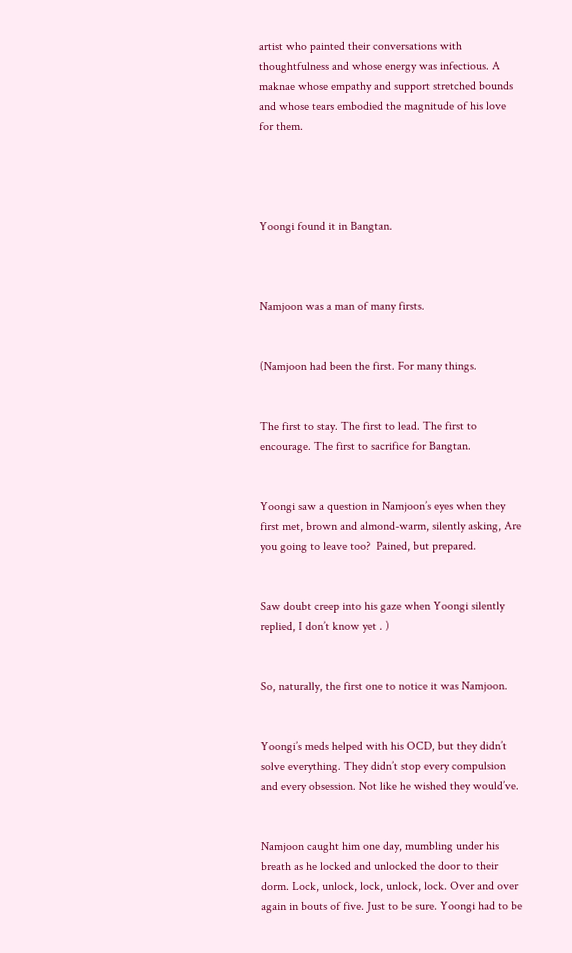artist who painted their conversations with thoughtfulness and whose energy was infectious. A maknae whose empathy and support stretched bounds and whose tears embodied the magnitude of his love for them.




Yoongi found it in Bangtan.



Namjoon was a man of many firsts.


(Namjoon had been the first. For many things.


The first to stay. The first to lead. The first to encourage. The first to sacrifice for Bangtan.


Yoongi saw a question in Namjoon’s eyes when they first met, brown and almond-warm, silently asking, Are you going to leave too?  Pained, but prepared.


Saw doubt creep into his gaze when Yoongi silently replied, I don’t know yet . )


So, naturally, the first one to notice it was Namjoon.


Yoongi’s meds helped with his OCD, but they didn’t solve everything. They didn’t stop every compulsion and every obsession. Not like he wished they would’ve.


Namjoon caught him one day, mumbling under his breath as he locked and unlocked the door to their dorm. Lock, unlock, lock, unlock, lock. Over and over again in bouts of five. Just to be sure. Yoongi had to be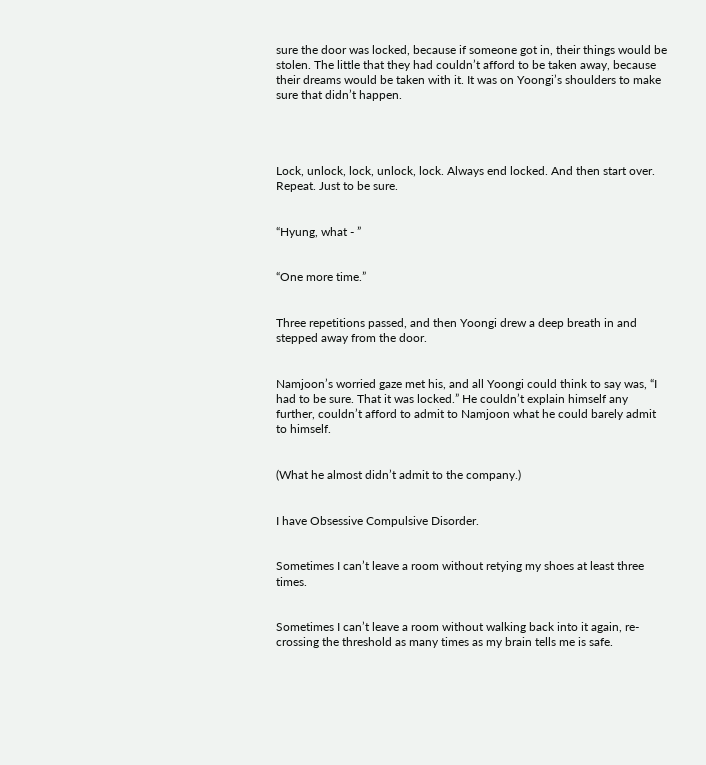sure the door was locked, because if someone got in, their things would be stolen. The little that they had couldn’t afford to be taken away, because their dreams would be taken with it. It was on Yoongi’s shoulders to make sure that didn’t happen.




Lock, unlock, lock, unlock, lock. Always end locked. And then start over. Repeat. Just to be sure.


“Hyung, what - ”


“One more time.”


Three repetitions passed, and then Yoongi drew a deep breath in and stepped away from the door.


Namjoon’s worried gaze met his, and all Yoongi could think to say was, “I had to be sure. That it was locked.” He couldn’t explain himself any further, couldn’t afford to admit to Namjoon what he could barely admit to himself.


(What he almost didn’t admit to the company.)


I have Obsessive Compulsive Disorder.


Sometimes I can’t leave a room without retying my shoes at least three times.


Sometimes I can’t leave a room without walking back into it again, re-crossing the threshold as many times as my brain tells me is safe.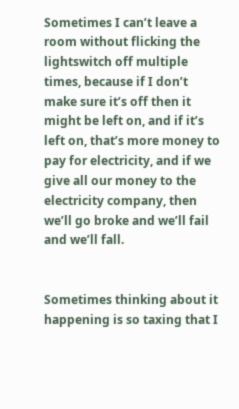Sometimes I can’t leave a room without flicking the lightswitch off multiple times, because if I don’t make sure it’s off then it might be left on, and if it’s left on, that’s more money to pay for electricity, and if we give all our money to the electricity company, then we’ll go broke and we’ll fail and we’ll fall.


Sometimes thinking about it happening is so taxing that I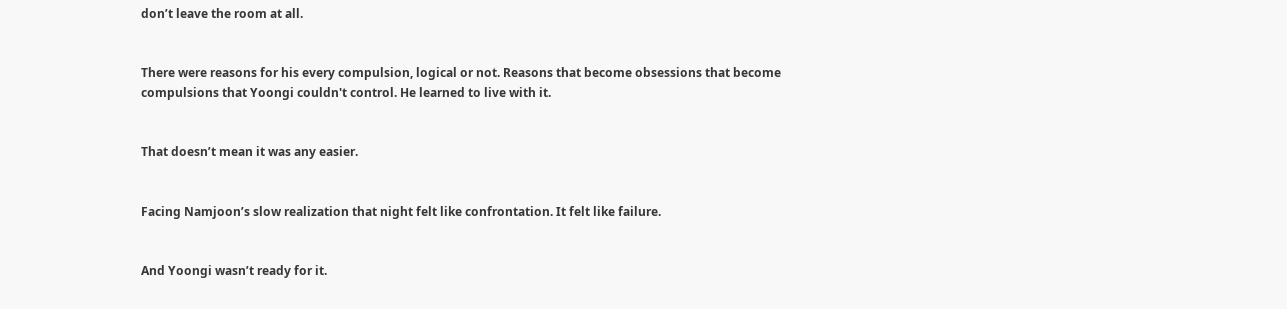don’t leave the room at all.


There were reasons for his every compulsion, logical or not. Reasons that become obsessions that become compulsions that Yoongi couldn't control. He learned to live with it.


That doesn’t mean it was any easier.


Facing Namjoon’s slow realization that night felt like confrontation. It felt like failure.


And Yoongi wasn’t ready for it.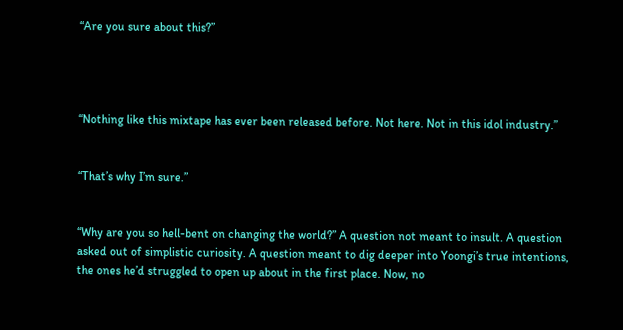“Are you sure about this?”




“Nothing like this mixtape has ever been released before. Not here. Not in this idol industry.”


“That’s why I’m sure.”


“Why are you so hell-bent on changing the world?” A question not meant to insult. A question asked out of simplistic curiosity. A question meant to dig deeper into Yoongi’s true intentions, the ones he’d struggled to open up about in the first place. Now, no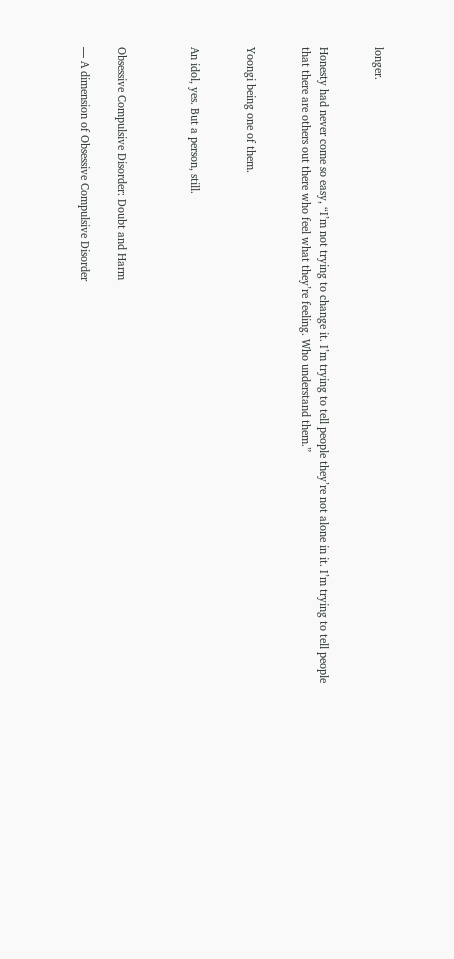longer.


Honesty had never come so easy, “I’m not trying to change it. I’m trying to tell people they’re not alone in it. I’m trying to tell people that there are others out there who feel what they’re feeling. Who understand them.”


Yoongi being one of them.


An idol, yes. But a person, still.



Obsessive Compulsive Disorder: Doubt and Harm

— A dimension of Obsessive Compulsive Disorder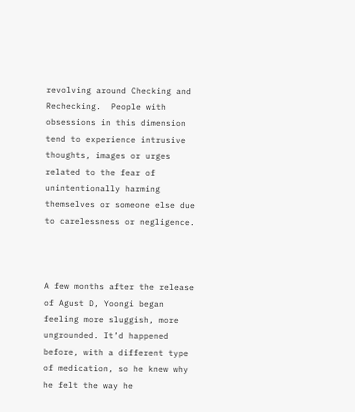revolving around Checking and Rechecking.  People with obsessions in this dimension tend to experience intrusive thoughts, images or urges related to the fear of unintentionally harming themselves or someone else due to carelessness or negligence.



A few months after the release of Agust D, Yoongi began feeling more sluggish, more ungrounded. It’d happened before, with a different type of medication, so he knew why he felt the way he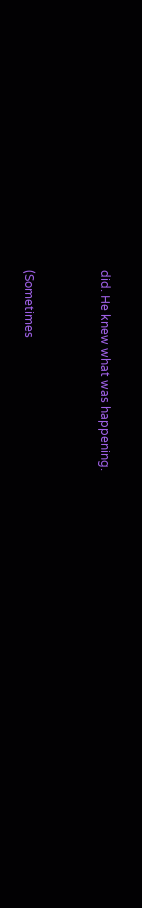did. He knew what was happening.


(Sometimes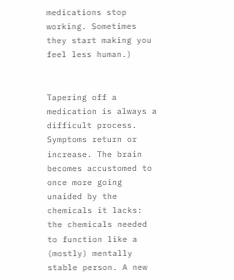medications stop working. Sometimes they start making you feel less human.)


Tapering off a medication is always a difficult process. Symptoms return or increase. The brain becomes accustomed to once more going unaided by the chemicals it lacks: the chemicals needed to function like a (mostly) mentally stable person. A new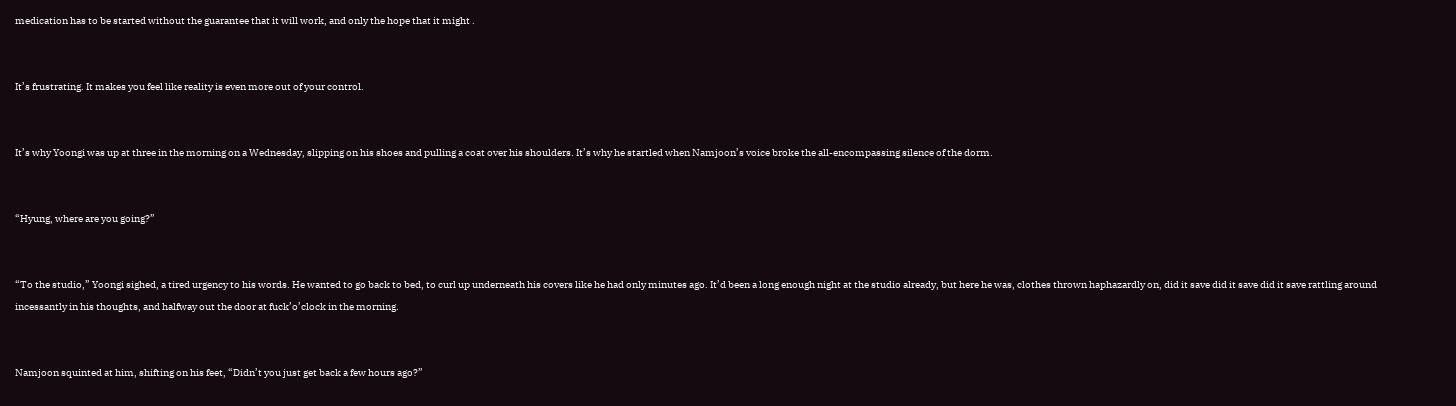medication has to be started without the guarantee that it will work, and only the hope that it might .


It’s frustrating. It makes you feel like reality is even more out of your control.


It’s why Yoongi was up at three in the morning on a Wednesday, slipping on his shoes and pulling a coat over his shoulders. It’s why he startled when Namjoon’s voice broke the all-encompassing silence of the dorm.


“Hyung, where are you going?”


“To the studio,” Yoongi sighed, a tired urgency to his words. He wanted to go back to bed, to curl up underneath his covers like he had only minutes ago. It’d been a long enough night at the studio already, but here he was, clothes thrown haphazardly on, did it save did it save did it save rattling around incessantly in his thoughts, and halfway out the door at fuck’o’clock in the morning.


Namjoon squinted at him, shifting on his feet, “Didn’t you just get back a few hours ago?”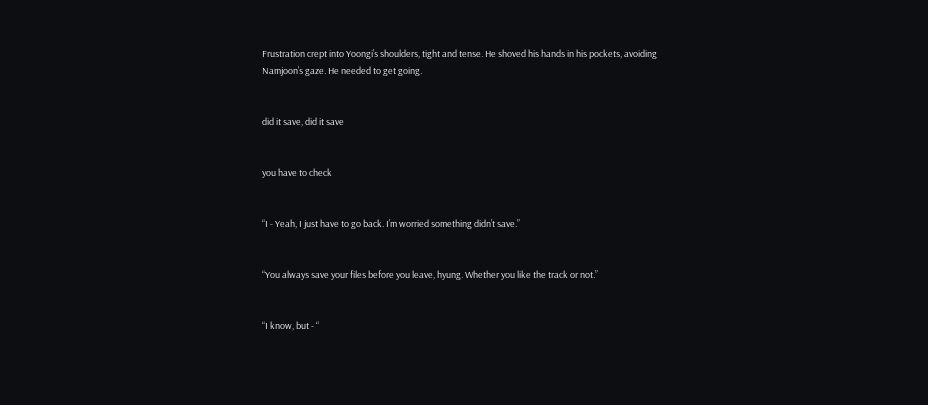Frustration crept into Yoongi’s shoulders, tight and tense. He shoved his hands in his pockets, avoiding Namjoon’s gaze. He needed to get going.


did it save, did it save


you have to check


“I - Yeah, I just have to go back. I’m worried something didn’t save.”


“You always save your files before you leave, hyung. Whether you like the track or not.”


“I know, but - “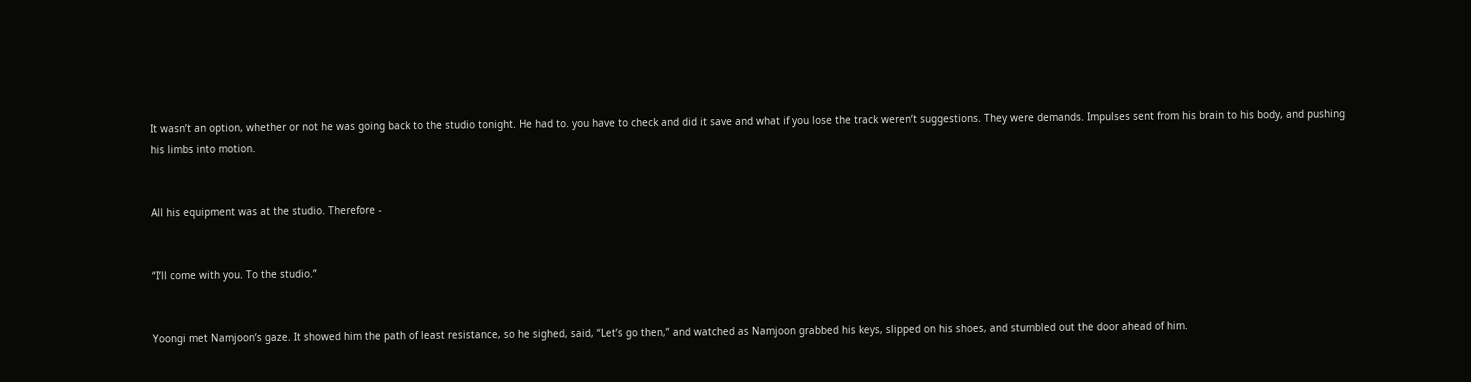It wasn’t an option, whether or not he was going back to the studio tonight. He had to. you have to check and did it save and what if you lose the track weren’t suggestions. They were demands. Impulses sent from his brain to his body, and pushing his limbs into motion.


All his equipment was at the studio. Therefore -


“I’ll come with you. To the studio.”


Yoongi met Namjoon’s gaze. It showed him the path of least resistance, so he sighed, said, “Let’s go then,” and watched as Namjoon grabbed his keys, slipped on his shoes, and stumbled out the door ahead of him.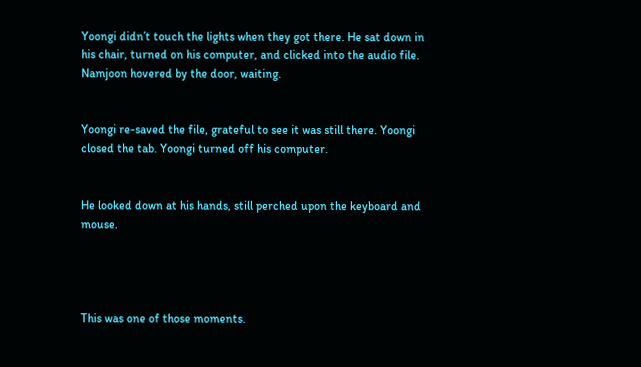Yoongi didn’t touch the lights when they got there. He sat down in his chair, turned on his computer, and clicked into the audio file. Namjoon hovered by the door, waiting.


Yoongi re-saved the file, grateful to see it was still there. Yoongi closed the tab. Yoongi turned off his computer.


He looked down at his hands, still perched upon the keyboard and mouse.




This was one of those moments.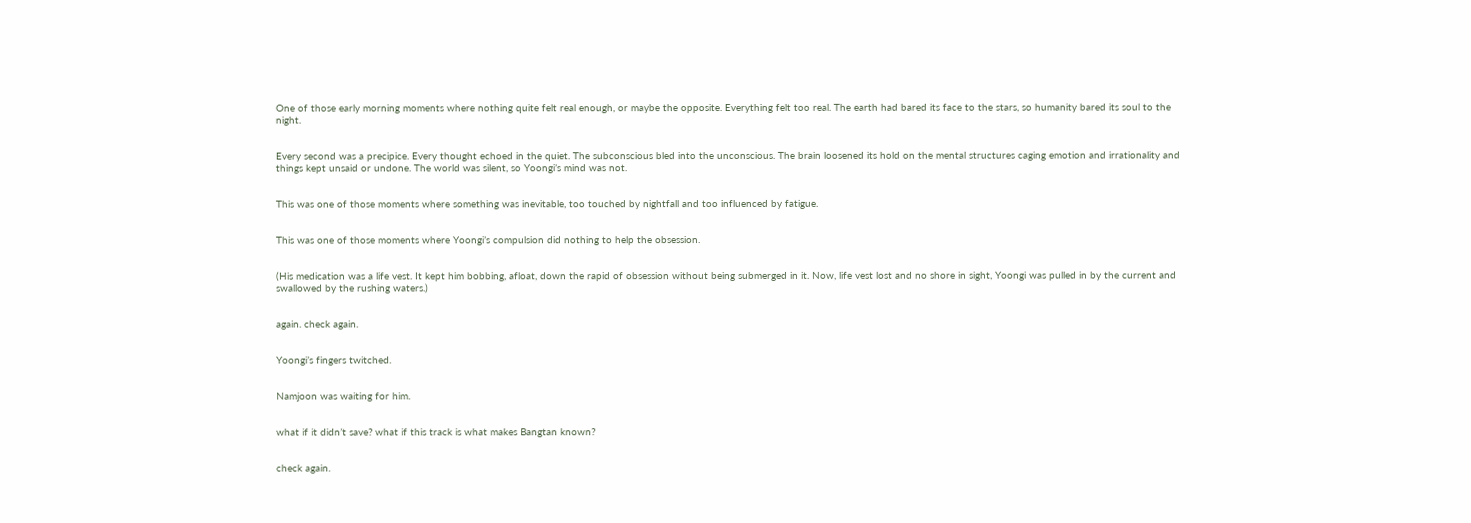One of those early morning moments where nothing quite felt real enough, or maybe the opposite. Everything felt too real. The earth had bared its face to the stars, so humanity bared its soul to the night.


Every second was a precipice. Every thought echoed in the quiet. The subconscious bled into the unconscious. The brain loosened its hold on the mental structures caging emotion and irrationality and things kept unsaid or undone. The world was silent, so Yoongi’s mind was not.


This was one of those moments where something was inevitable, too touched by nightfall and too influenced by fatigue.


This was one of those moments where Yoongi’s compulsion did nothing to help the obsession.


(His medication was a life vest. It kept him bobbing, afloat, down the rapid of obsession without being submerged in it. Now, life vest lost and no shore in sight, Yoongi was pulled in by the current and swallowed by the rushing waters.)


again. check again.


Yoongi’s fingers twitched.


Namjoon was waiting for him.


what if it didn’t save? what if this track is what makes Bangtan known?


check again.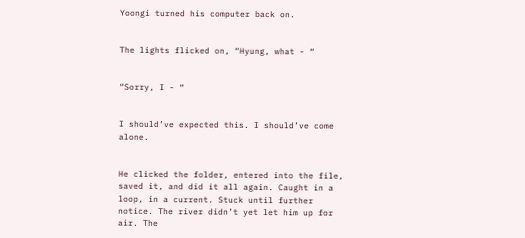Yoongi turned his computer back on.


The lights flicked on, “Hyung, what - “


“Sorry, I - “


I should’ve expected this. I should’ve come alone.


He clicked the folder, entered into the file, saved it, and did it all again. Caught in a loop, in a current. Stuck until further notice. The river didn’t yet let him up for air. The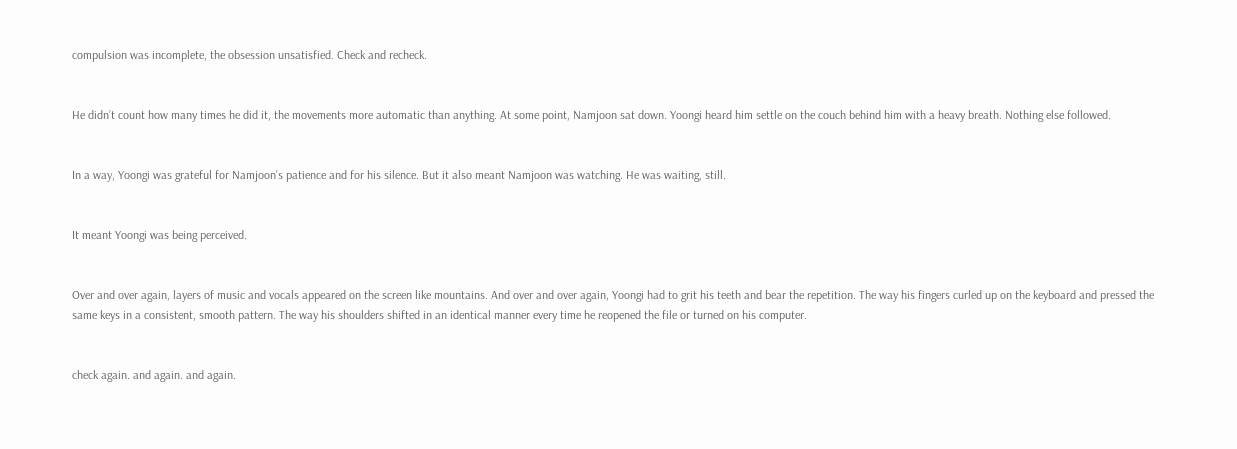compulsion was incomplete, the obsession unsatisfied. Check and recheck.


He didn’t count how many times he did it, the movements more automatic than anything. At some point, Namjoon sat down. Yoongi heard him settle on the couch behind him with a heavy breath. Nothing else followed.


In a way, Yoongi was grateful for Namjoon’s patience and for his silence. But it also meant Namjoon was watching. He was waiting, still.


It meant Yoongi was being perceived.


Over and over again, layers of music and vocals appeared on the screen like mountains. And over and over again, Yoongi had to grit his teeth and bear the repetition. The way his fingers curled up on the keyboard and pressed the same keys in a consistent, smooth pattern. The way his shoulders shifted in an identical manner every time he reopened the file or turned on his computer.


check again. and again. and again.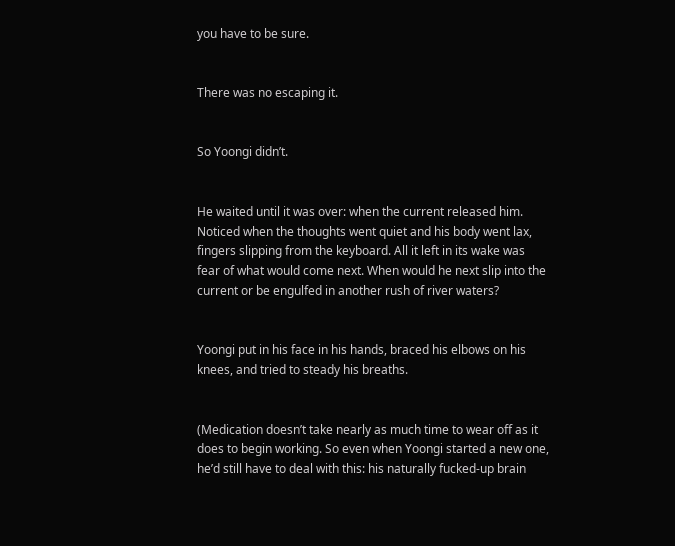you have to be sure.


There was no escaping it.


So Yoongi didn’t.


He waited until it was over: when the current released him. Noticed when the thoughts went quiet and his body went lax, fingers slipping from the keyboard. All it left in its wake was fear of what would come next. When would he next slip into the current or be engulfed in another rush of river waters?


Yoongi put in his face in his hands, braced his elbows on his knees, and tried to steady his breaths.


(Medication doesn’t take nearly as much time to wear off as it does to begin working. So even when Yoongi started a new one, he’d still have to deal with this: his naturally fucked-up brain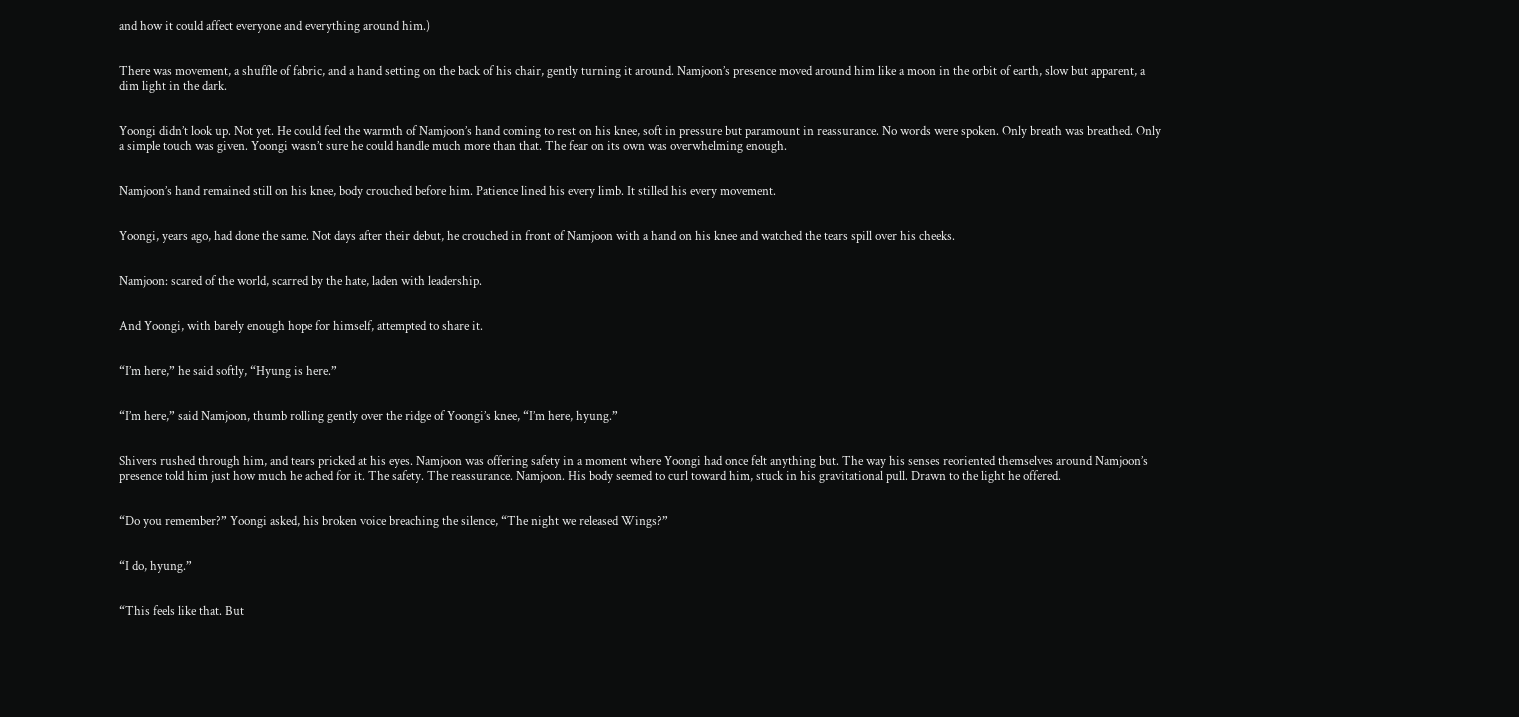and how it could affect everyone and everything around him.)


There was movement, a shuffle of fabric, and a hand setting on the back of his chair, gently turning it around. Namjoon’s presence moved around him like a moon in the orbit of earth, slow but apparent, a dim light in the dark.


Yoongi didn’t look up. Not yet. He could feel the warmth of Namjoon’s hand coming to rest on his knee, soft in pressure but paramount in reassurance. No words were spoken. Only breath was breathed. Only a simple touch was given. Yoongi wasn’t sure he could handle much more than that. The fear on its own was overwhelming enough.


Namjoon’s hand remained still on his knee, body crouched before him. Patience lined his every limb. It stilled his every movement.


Yoongi, years ago, had done the same. Not days after their debut, he crouched in front of Namjoon with a hand on his knee and watched the tears spill over his cheeks.


Namjoon: scared of the world, scarred by the hate, laden with leadership.


And Yoongi, with barely enough hope for himself, attempted to share it.


“I’m here,” he said softly, “Hyung is here.”


“I’m here,” said Namjoon, thumb rolling gently over the ridge of Yoongi’s knee, “I’m here, hyung.”


Shivers rushed through him, and tears pricked at his eyes. Namjoon was offering safety in a moment where Yoongi had once felt anything but. The way his senses reoriented themselves around Namjoon’s presence told him just how much he ached for it. The safety. The reassurance. Namjoon. His body seemed to curl toward him, stuck in his gravitational pull. Drawn to the light he offered.


“Do you remember?” Yoongi asked, his broken voice breaching the silence, “The night we released Wings?”


“I do, hyung.”


“This feels like that. But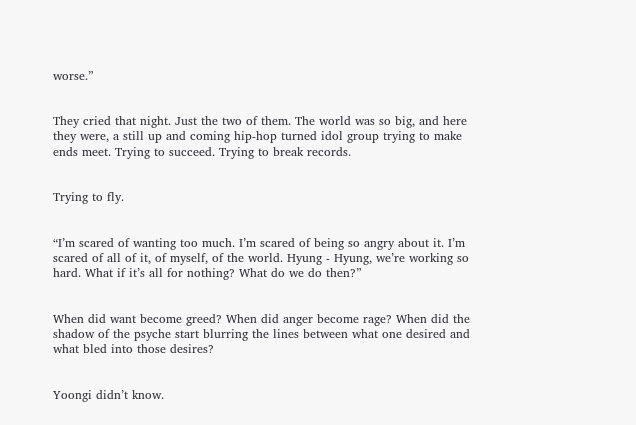worse.”


They cried that night. Just the two of them. The world was so big, and here they were, a still up and coming hip-hop turned idol group trying to make ends meet. Trying to succeed. Trying to break records.


Trying to fly.


“I’m scared of wanting too much. I’m scared of being so angry about it. I’m scared of all of it, of myself, of the world. Hyung - Hyung, we’re working so hard. What if it’s all for nothing? What do we do then?”


When did want become greed? When did anger become rage? When did the shadow of the psyche start blurring the lines between what one desired and what bled into those desires?


Yoongi didn’t know.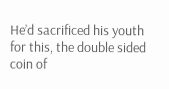He’d sacrificed his youth for this, the double sided coin of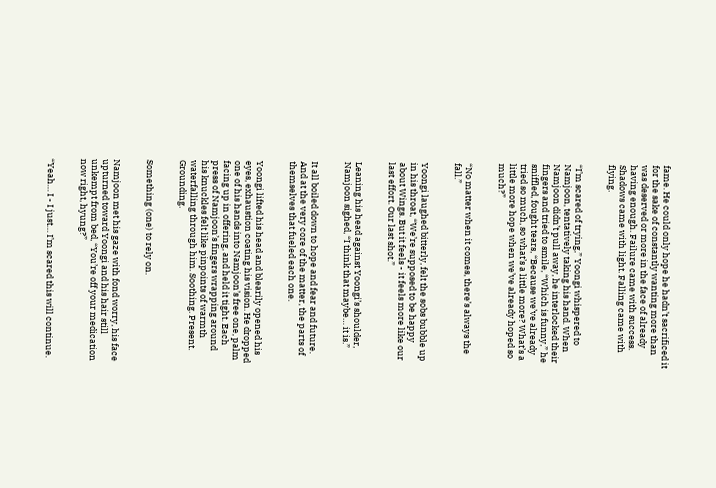fame. He could only hope he hadn’t sacrificed it for the sake of constantly wanting more than was deserved or more in the face of already having enough. Failure came with success. Shadows came with light. Falling came with flying.


“I’m scared of trying,” Yoongi whispered to Namjoon, tentatively taking his hand. When Namjoon didn’t pull away, he interlocked their fingers and tried to smile, “Which is funny,” he sniffled, fought tears, “Because we’ve already tried so much, so what’s a little more? What’s a little more hope when we’ve already hoped so much?”


“No matter when it comes, there’s always the fall.”


Yoongi laughed bitterly, felt the sobs bubble up in his throat, “We’re supposed to be happy about Wings. But it feels - it feels more like our last effort. Our last shot.”


Leaning his head against Yoongi’s shoulder, Namjoon sighed, “I think that maybe… it is.”


It all boiled down to hope and fear and future. And at the very core of the matter, the parts of themselves that fueled each one.


Yoongi lifted his head and blearily opened his eyes, exhaustion coating his vision. He dropped one of his hands into Namjoon’s free one, palm facing up in offering, and held it tight. Each press of Namjoon’s fingers wrapping around his knuckles felt like pinpoints of warmth waterfalling through him. Soothing. Present. Grounding.


Something (one) to rely on.


Namjoon met his gaze with fond worry, his face upturned toward Yoongi and his hair still unkempt from bed, “You’re off your medication now right, hyung?”


“Yeah… I - I just… I’m scared this will continue.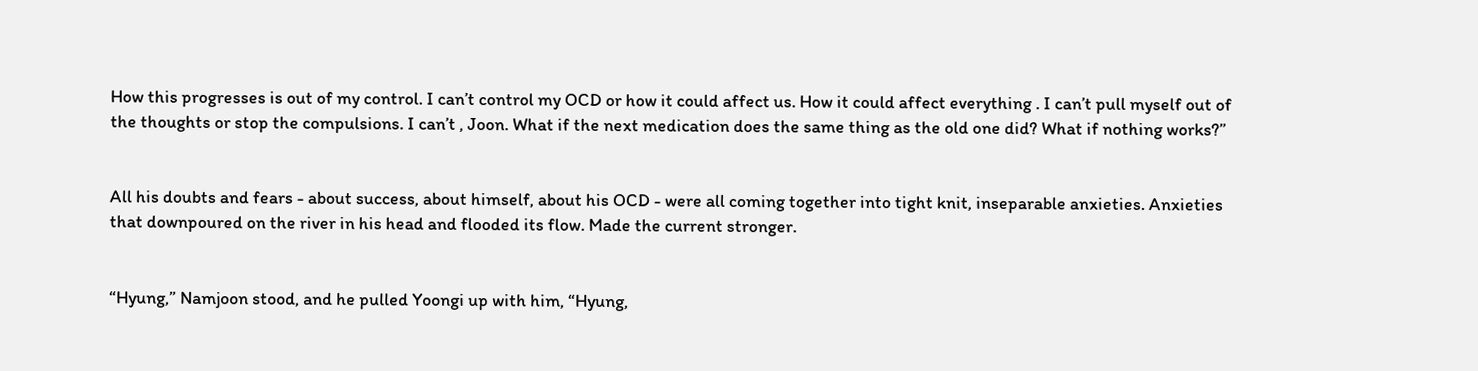How this progresses is out of my control. I can’t control my OCD or how it could affect us. How it could affect everything . I can’t pull myself out of the thoughts or stop the compulsions. I can’t , Joon. What if the next medication does the same thing as the old one did? What if nothing works?”


All his doubts and fears - about success, about himself, about his OCD - were all coming together into tight knit, inseparable anxieties. Anxieties that downpoured on the river in his head and flooded its flow. Made the current stronger.


“Hyung,” Namjoon stood, and he pulled Yoongi up with him, “Hyung,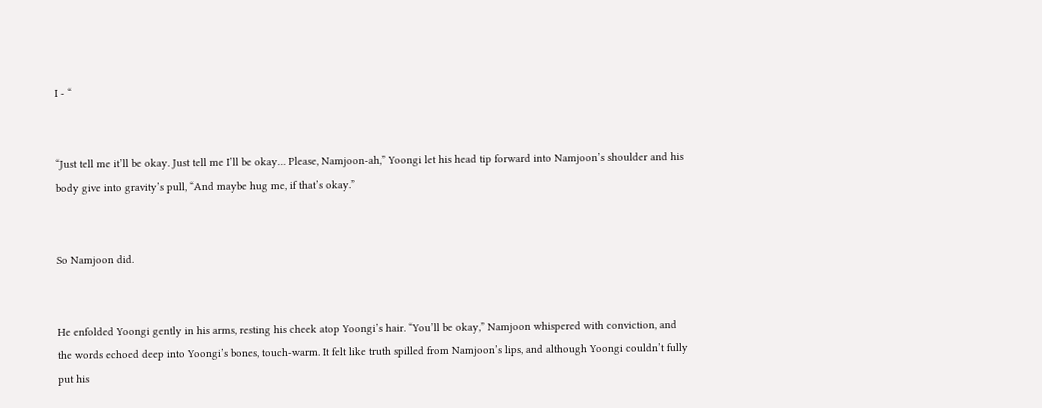I - “


“Just tell me it’ll be okay. Just tell me I’ll be okay… Please, Namjoon-ah,” Yoongi let his head tip forward into Namjoon’s shoulder and his body give into gravity’s pull, “And maybe hug me, if that’s okay.”


So Namjoon did.


He enfolded Yoongi gently in his arms, resting his cheek atop Yoongi’s hair. “You’ll be okay,” Namjoon whispered with conviction, and the words echoed deep into Yoongi’s bones, touch-warm. It felt like truth spilled from Namjoon’s lips, and although Yoongi couldn’t fully put his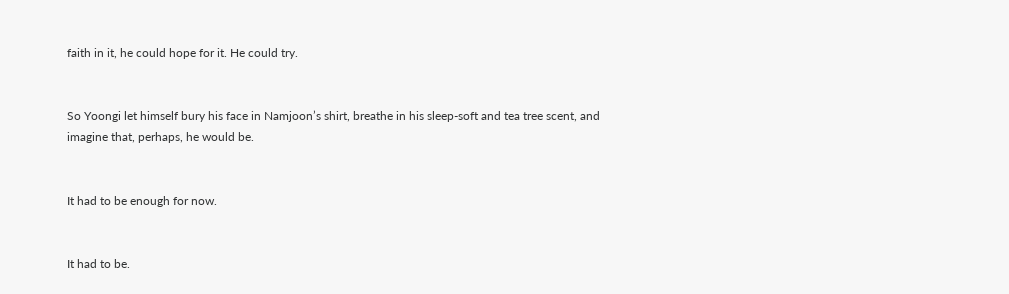faith in it, he could hope for it. He could try.


So Yoongi let himself bury his face in Namjoon’s shirt, breathe in his sleep-soft and tea tree scent, and imagine that, perhaps, he would be.


It had to be enough for now.


It had to be.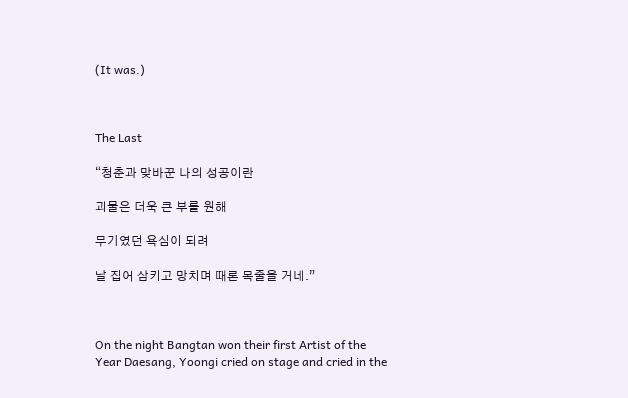(It was.)



The Last

“청춘과 맞바꾼 나의 성공이란

괴물은 더욱 큰 부를 원해

무기였던 욕심이 되려

날 집어 삼키고 망치며 때론 목줄을 거네.”



On the night Bangtan won their first Artist of the Year Daesang, Yoongi cried on stage and cried in the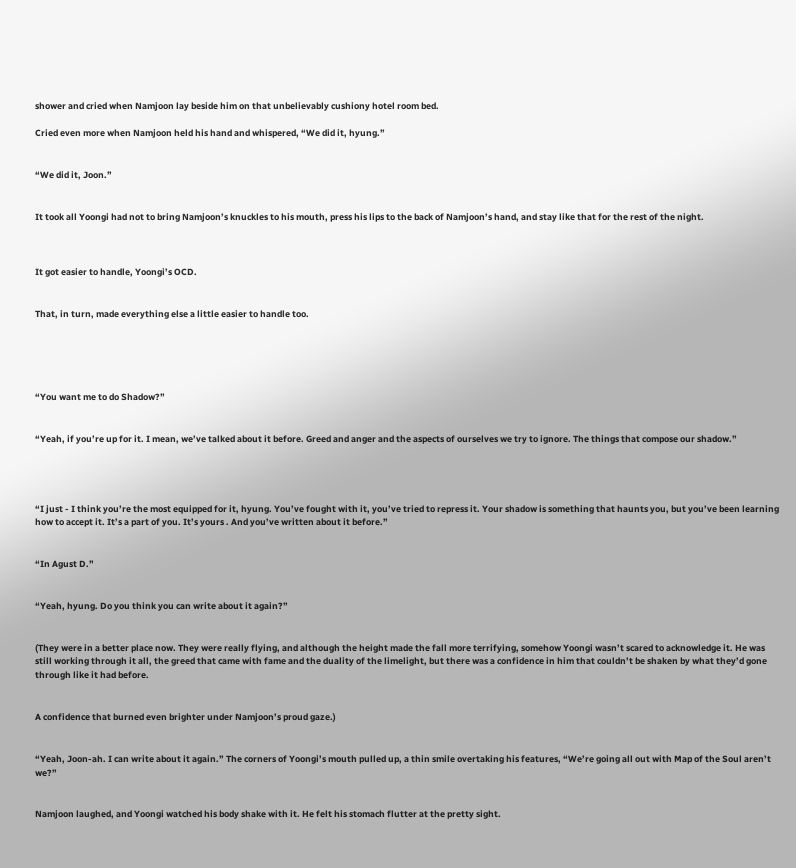shower and cried when Namjoon lay beside him on that unbelievably cushiony hotel room bed.

Cried even more when Namjoon held his hand and whispered, “We did it, hyung.”


“We did it, Joon.”


It took all Yoongi had not to bring Namjoon’s knuckles to his mouth, press his lips to the back of Namjoon’s hand, and stay like that for the rest of the night.



It got easier to handle, Yoongi’s OCD.


That, in turn, made everything else a little easier to handle too.





“You want me to do Shadow?”


“Yeah, if you’re up for it. I mean, we’ve talked about it before. Greed and anger and the aspects of ourselves we try to ignore. The things that compose our shadow.”




“I just - I think you’re the most equipped for it, hyung. You’ve fought with it, you’ve tried to repress it. Your shadow is something that haunts you, but you’ve been learning how to accept it. It’s a part of you. It’s yours . And you’ve written about it before.”


“In Agust D.”


“Yeah, hyung. Do you think you can write about it again?”


(They were in a better place now. They were really flying, and although the height made the fall more terrifying, somehow Yoongi wasn’t scared to acknowledge it. He was still working through it all, the greed that came with fame and the duality of the limelight, but there was a confidence in him that couldn’t be shaken by what they’d gone through like it had before.


A confidence that burned even brighter under Namjoon’s proud gaze.)


“Yeah, Joon-ah. I can write about it again.” The corners of Yoongi’s mouth pulled up, a thin smile overtaking his features, “We’re going all out with Map of the Soul aren’t we?”


Namjoon laughed, and Yoongi watched his body shake with it. He felt his stomach flutter at the pretty sight.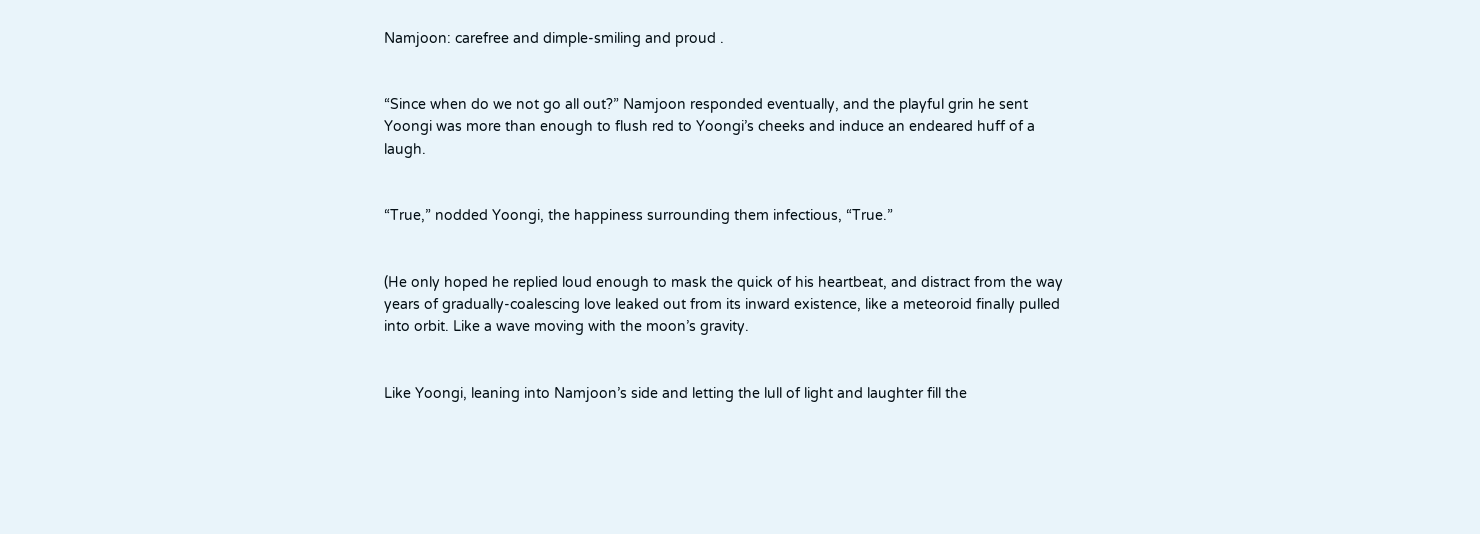Namjoon: carefree and dimple-smiling and proud .


“Since when do we not go all out?” Namjoon responded eventually, and the playful grin he sent Yoongi was more than enough to flush red to Yoongi’s cheeks and induce an endeared huff of a laugh.


“True,” nodded Yoongi, the happiness surrounding them infectious, “True.”


(He only hoped he replied loud enough to mask the quick of his heartbeat, and distract from the way years of gradually-coalescing love leaked out from its inward existence, like a meteoroid finally pulled into orbit. Like a wave moving with the moon’s gravity.


Like Yoongi, leaning into Namjoon’s side and letting the lull of light and laughter fill the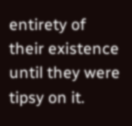entirety of their existence until they were tipsy on it.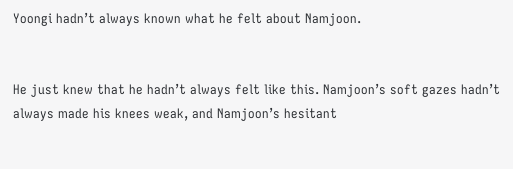Yoongi hadn’t always known what he felt about Namjoon.


He just knew that he hadn’t always felt like this. Namjoon’s soft gazes hadn’t always made his knees weak, and Namjoon’s hesitant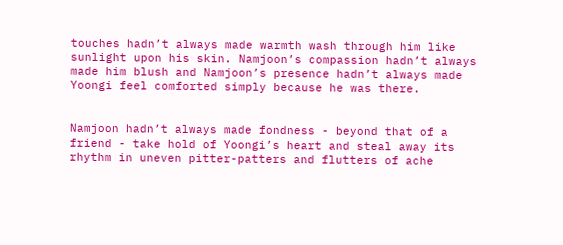touches hadn’t always made warmth wash through him like sunlight upon his skin. Namjoon’s compassion hadn’t always made him blush and Namjoon’s presence hadn’t always made Yoongi feel comforted simply because he was there.


Namjoon hadn’t always made fondness - beyond that of a friend - take hold of Yoongi’s heart and steal away its rhythm in uneven pitter-patters and flutters of ache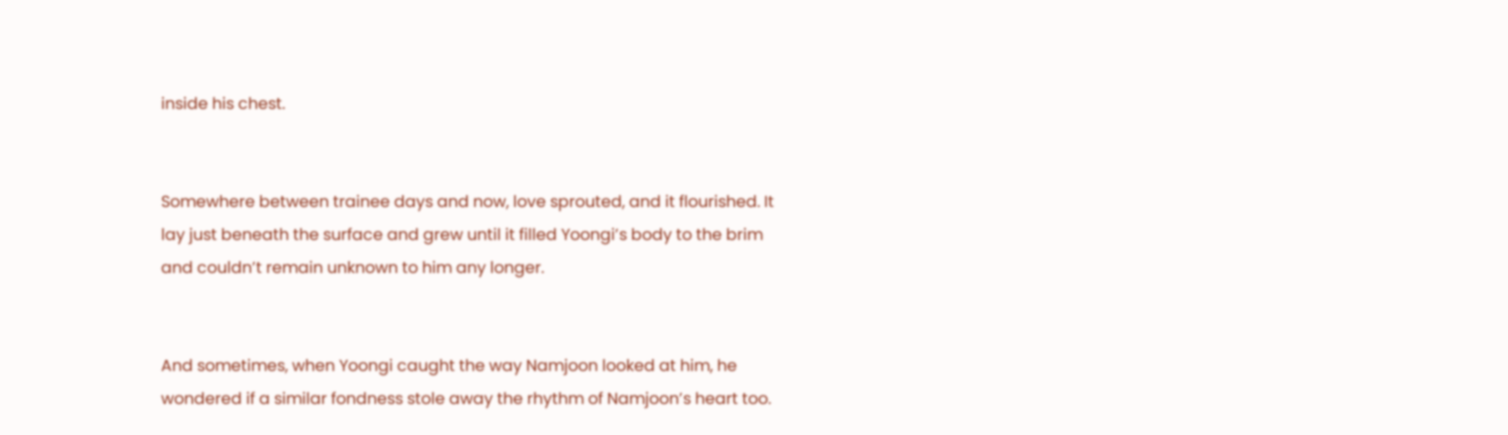inside his chest.


Somewhere between trainee days and now, love sprouted, and it flourished. It lay just beneath the surface and grew until it filled Yoongi’s body to the brim and couldn’t remain unknown to him any longer.


And sometimes, when Yoongi caught the way Namjoon looked at him, he wondered if a similar fondness stole away the rhythm of Namjoon’s heart too.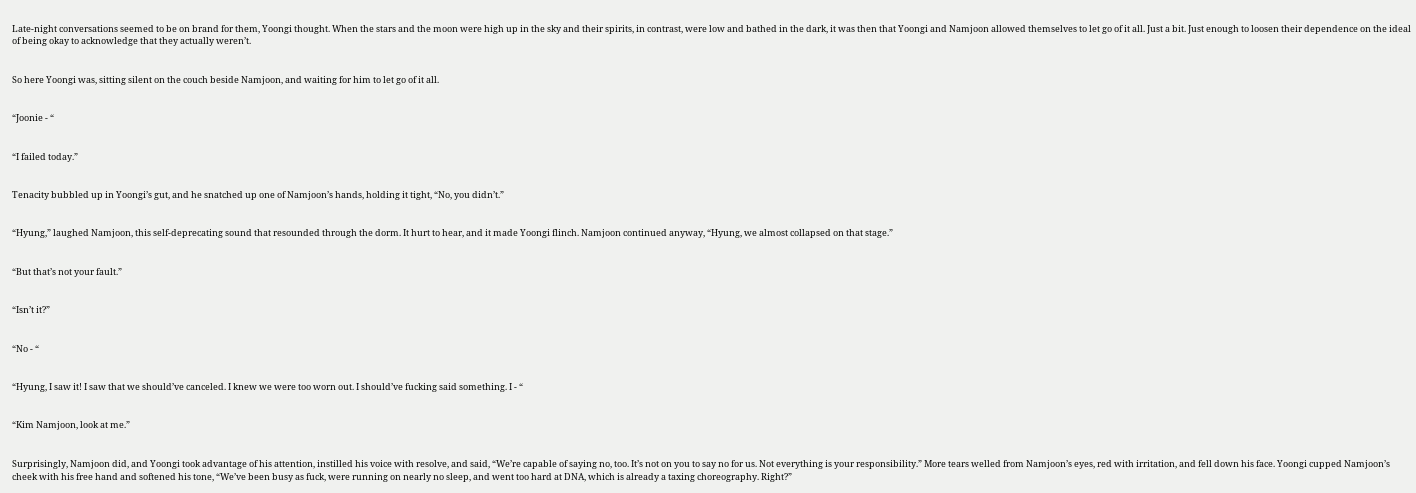Late-night conversations seemed to be on brand for them, Yoongi thought. When the stars and the moon were high up in the sky and their spirits, in contrast, were low and bathed in the dark, it was then that Yoongi and Namjoon allowed themselves to let go of it all. Just a bit. Just enough to loosen their dependence on the ideal of being okay to acknowledge that they actually weren’t.


So here Yoongi was, sitting silent on the couch beside Namjoon, and waiting for him to let go of it all.


“Joonie - “


“I failed today.”


Tenacity bubbled up in Yoongi’s gut, and he snatched up one of Namjoon’s hands, holding it tight, “No, you didn’t.”


“Hyung,” laughed Namjoon, this self-deprecating sound that resounded through the dorm. It hurt to hear, and it made Yoongi flinch. Namjoon continued anyway, “Hyung, we almost collapsed on that stage.”


“But that’s not your fault.”


“Isn’t it?”


“No - “


“Hyung, I saw it! I saw that we should’ve canceled. I knew we were too worn out. I should’ve fucking said something. I - “


“Kim Namjoon, look at me.”


Surprisingly, Namjoon did, and Yoongi took advantage of his attention, instilled his voice with resolve, and said, “We’re capable of saying no, too. It’s not on you to say no for us. Not everything is your responsibility.” More tears welled from Namjoon’s eyes, red with irritation, and fell down his face. Yoongi cupped Namjoon’s cheek with his free hand and softened his tone, “We’ve been busy as fuck, were running on nearly no sleep, and went too hard at DNA, which is already a taxing choreography. Right?”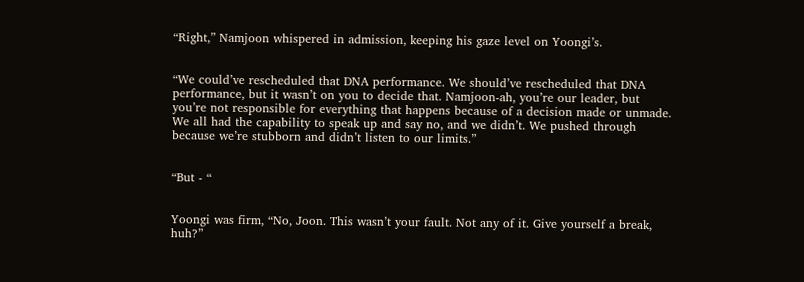“Right,” Namjoon whispered in admission, keeping his gaze level on Yoongi’s.


“We could’ve rescheduled that DNA performance. We should’ve rescheduled that DNA performance, but it wasn’t on you to decide that. Namjoon-ah, you’re our leader, but you’re not responsible for everything that happens because of a decision made or unmade. We all had the capability to speak up and say no, and we didn’t. We pushed through because we’re stubborn and didn’t listen to our limits.”


“But - “


Yoongi was firm, “No, Joon. This wasn’t your fault. Not any of it. Give yourself a break, huh?”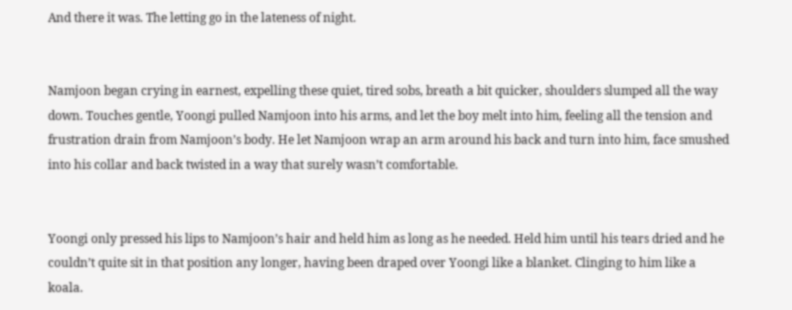And there it was. The letting go in the lateness of night.


Namjoon began crying in earnest, expelling these quiet, tired sobs, breath a bit quicker, shoulders slumped all the way down. Touches gentle, Yoongi pulled Namjoon into his arms, and let the boy melt into him, feeling all the tension and frustration drain from Namjoon’s body. He let Namjoon wrap an arm around his back and turn into him, face smushed into his collar and back twisted in a way that surely wasn’t comfortable.


Yoongi only pressed his lips to Namjoon’s hair and held him as long as he needed. Held him until his tears dried and he couldn’t quite sit in that position any longer, having been draped over Yoongi like a blanket. Clinging to him like a koala.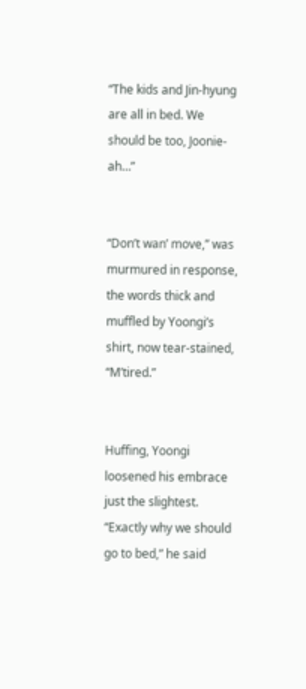“The kids and Jin-hyung are all in bed. We should be too, Joonie-ah…”


“Don’t wan’ move,” was murmured in response, the words thick and muffled by Yoongi’s shirt, now tear-stained, “M’tired.”


Huffing, Yoongi loosened his embrace just the slightest. “Exactly why we should go to bed,” he said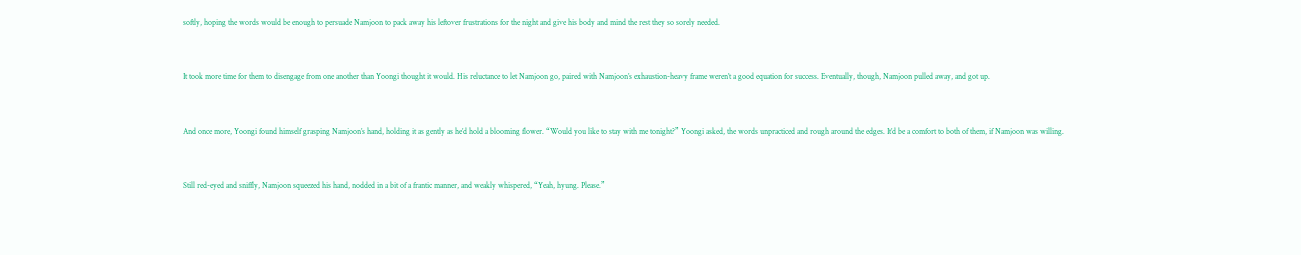softly, hoping the words would be enough to persuade Namjoon to pack away his leftover frustrations for the night and give his body and mind the rest they so sorely needed.


It took more time for them to disengage from one another than Yoongi thought it would. His reluctance to let Namjoon go, paired with Namjoon’s exhaustion-heavy frame weren’t a good equation for success. Eventually, though, Namjoon pulled away, and got up.


And once more, Yoongi found himself grasping Namjoon’s hand, holding it as gently as he’d hold a blooming flower. “Would you like to stay with me tonight?” Yoongi asked, the words unpracticed and rough around the edges. It’d be a comfort to both of them, if Namjoon was willing.


Still red-eyed and sniffly, Namjoon squeezed his hand, nodded in a bit of a frantic manner, and weakly whispered, “Yeah, hyung. Please.”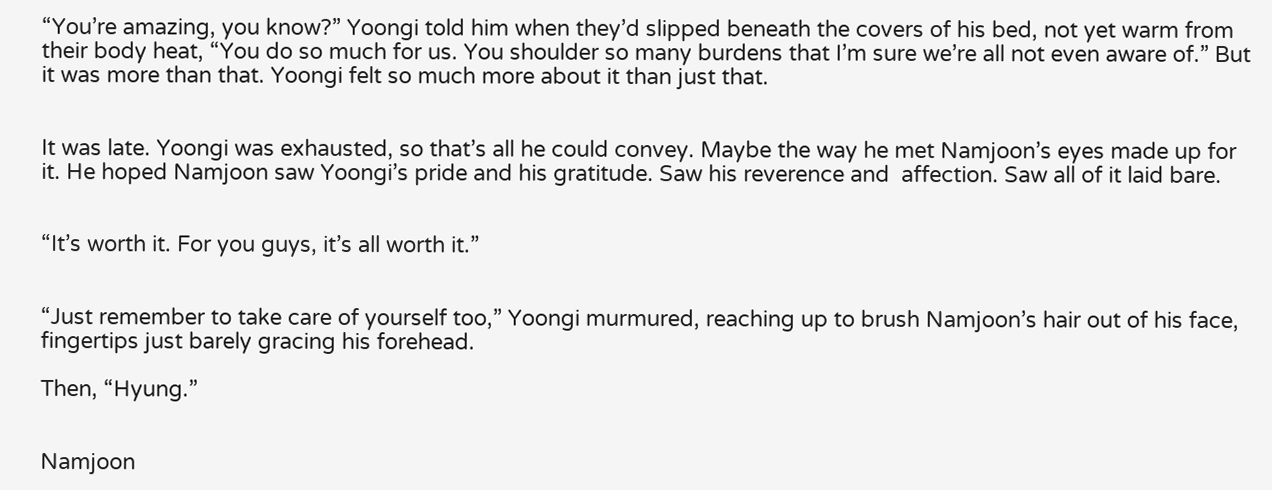“You’re amazing, you know?” Yoongi told him when they’d slipped beneath the covers of his bed, not yet warm from their body heat, “You do so much for us. You shoulder so many burdens that I’m sure we’re all not even aware of.” But it was more than that. Yoongi felt so much more about it than just that.


It was late. Yoongi was exhausted, so that’s all he could convey. Maybe the way he met Namjoon’s eyes made up for it. He hoped Namjoon saw Yoongi’s pride and his gratitude. Saw his reverence and  affection. Saw all of it laid bare.


“It’s worth it. For you guys, it’s all worth it.”


“Just remember to take care of yourself too,” Yoongi murmured, reaching up to brush Namjoon’s hair out of his face, fingertips just barely gracing his forehead.

Then, “Hyung.”


Namjoon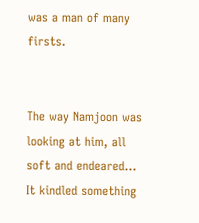was a man of many firsts.


The way Namjoon was looking at him, all soft and endeared… It kindled something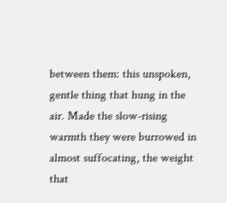between them: this unspoken, gentle thing that hung in the air. Made the slow-rising warmth they were burrowed in almost suffocating, the weight that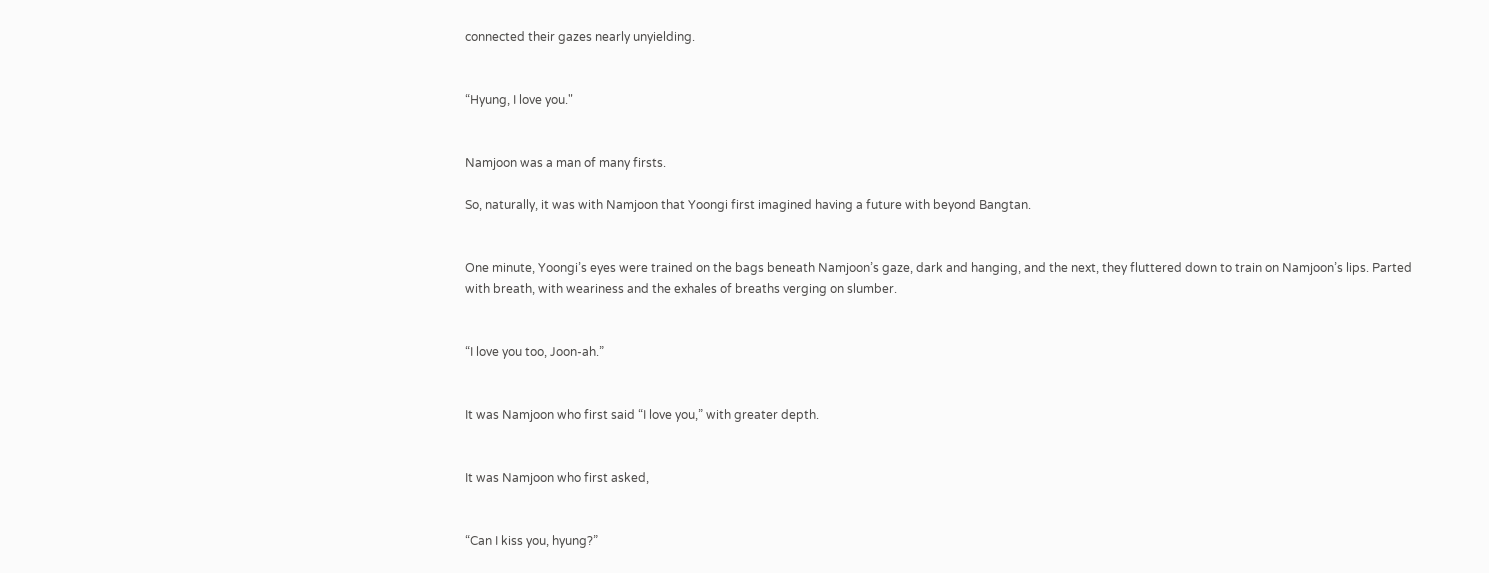connected their gazes nearly unyielding.


“Hyung, I love you."


Namjoon was a man of many firsts.

So, naturally, it was with Namjoon that Yoongi first imagined having a future with beyond Bangtan.


One minute, Yoongi’s eyes were trained on the bags beneath Namjoon’s gaze, dark and hanging, and the next, they fluttered down to train on Namjoon’s lips. Parted with breath, with weariness and the exhales of breaths verging on slumber.


“I love you too, Joon-ah.”


It was Namjoon who first said “I love you,” with greater depth.


It was Namjoon who first asked,


“Can I kiss you, hyung?”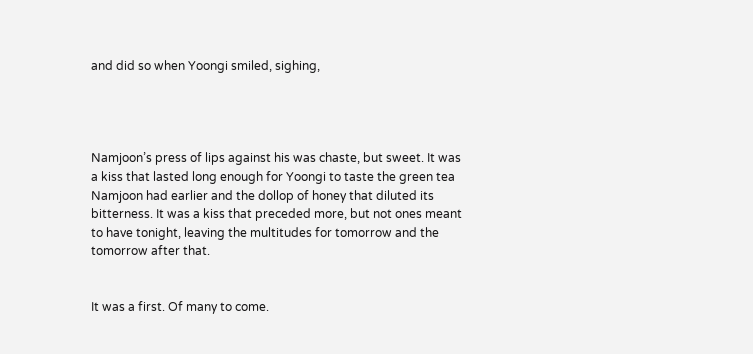and did so when Yoongi smiled, sighing,




Namjoon’s press of lips against his was chaste, but sweet. It was a kiss that lasted long enough for Yoongi to taste the green tea Namjoon had earlier and the dollop of honey that diluted its bitterness. It was a kiss that preceded more, but not ones meant to have tonight, leaving the multitudes for tomorrow and the tomorrow after that.


It was a first. Of many to come.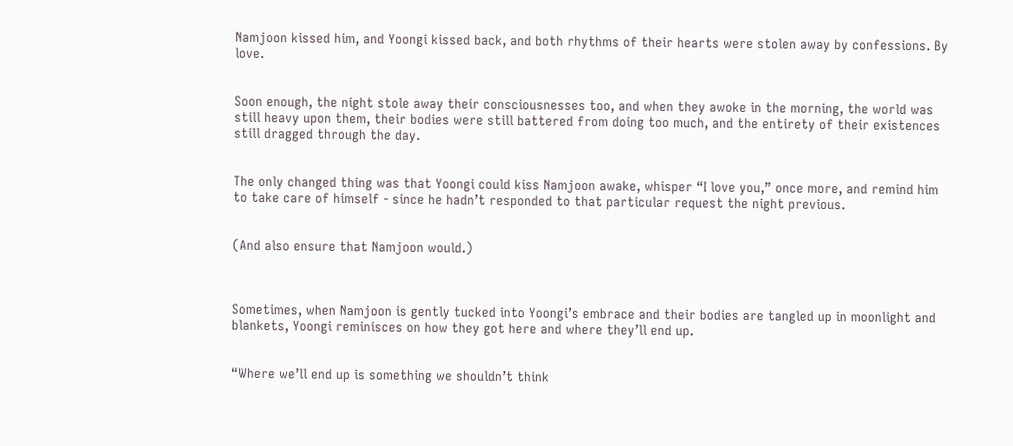Namjoon kissed him, and Yoongi kissed back, and both rhythms of their hearts were stolen away by confessions. By love.


Soon enough, the night stole away their consciousnesses too, and when they awoke in the morning, the world was still heavy upon them, their bodies were still battered from doing too much, and the entirety of their existences still dragged through the day.


The only changed thing was that Yoongi could kiss Namjoon awake, whisper “I love you,” once more, and remind him to take care of himself - since he hadn’t responded to that particular request the night previous.


(And also ensure that Namjoon would.)



Sometimes, when Namjoon is gently tucked into Yoongi’s embrace and their bodies are tangled up in moonlight and blankets, Yoongi reminisces on how they got here and where they’ll end up.


“Where we’ll end up is something we shouldn’t think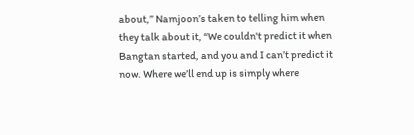about,” Namjoon’s taken to telling him when they talk about it, “We couldn't predict it when Bangtan started, and you and I can’t predict it now. Where we’ll end up is simply where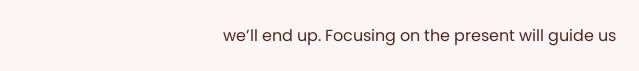we’ll end up. Focusing on the present will guide us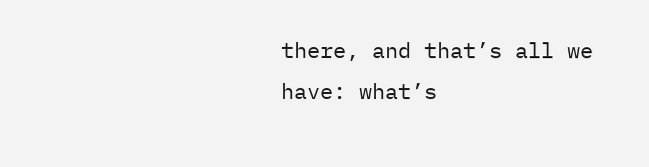there, and that’s all we have: what’s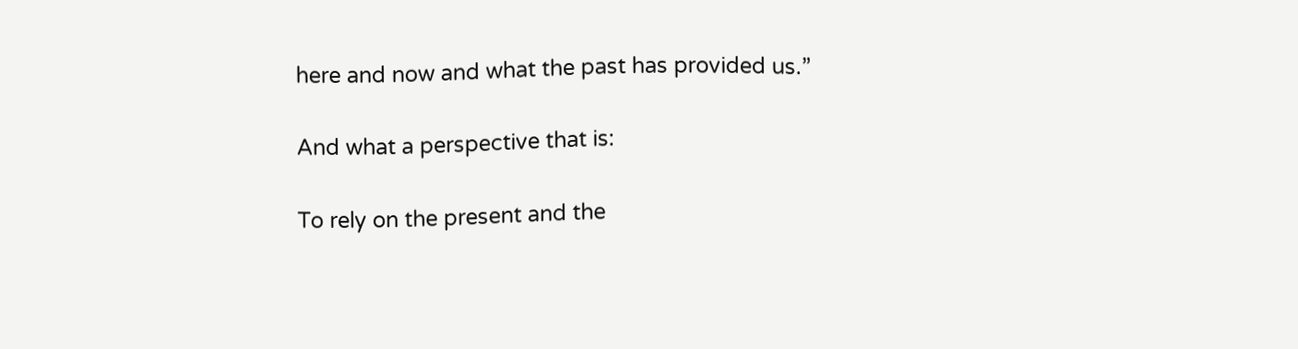here and now and what the past has provided us.”


And what a perspective that is:


To rely on the present and the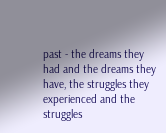past - the dreams they had and the dreams they have, the struggles they experienced and the struggles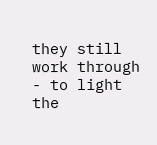they still work through - to light the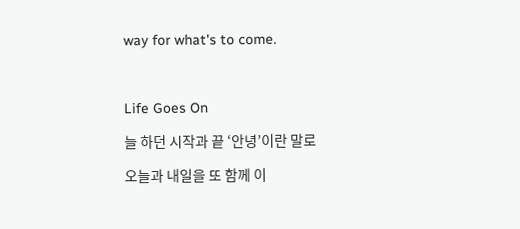way for what's to come.



Life Goes On

늘 하던 시작과 끝 ‘안녕’이란 말로

오늘과 내일을 또 함께 이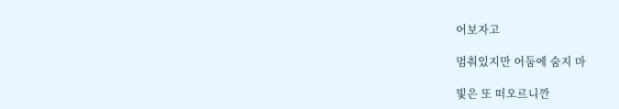어보자고

멈춰있지만 어둠에 숨지 마

빛은 또 떠오르니깐